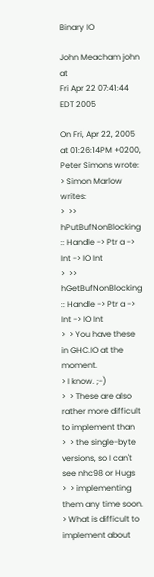Binary IO

John Meacham john at
Fri Apr 22 07:41:44 EDT 2005

On Fri, Apr 22, 2005 at 01:26:14PM +0200, Peter Simons wrote:
> Simon Marlow writes:
>  >> hPutBufNonBlocking :: Handle -> Ptr a -> Int -> IO Int
>  >> hGetBufNonBlocking :: Handle -> Ptr a -> Int -> IO Int
>  > You have these in GHC.IO at the moment.
> I know. ;-)
>  > These are also rather more difficult to implement than
>  > the single-byte versions, so I can't see nhc98 or Hugs
>  > implementing them any time soon.
> What is difficult to implement about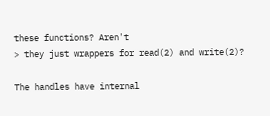these functions? Aren't
> they just wrappers for read(2) and write(2)?

The handles have internal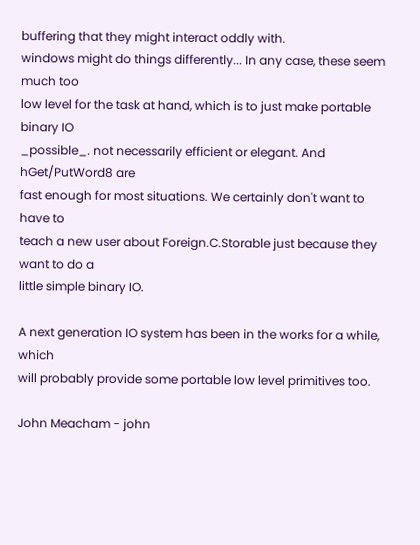buffering that they might interact oddly with.
windows might do things differently... In any case, these seem much too
low level for the task at hand, which is to just make portable binary IO
_possible_. not necessarily efficient or elegant. And hGet/PutWord8 are
fast enough for most situations. We certainly don't want to have to
teach a new user about Foreign.C.Storable just because they want to do a
little simple binary IO.

A next generation IO system has been in the works for a while, which
will probably provide some portable low level primitives too.

John Meacham - john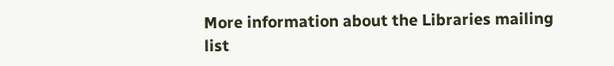More information about the Libraries mailing list